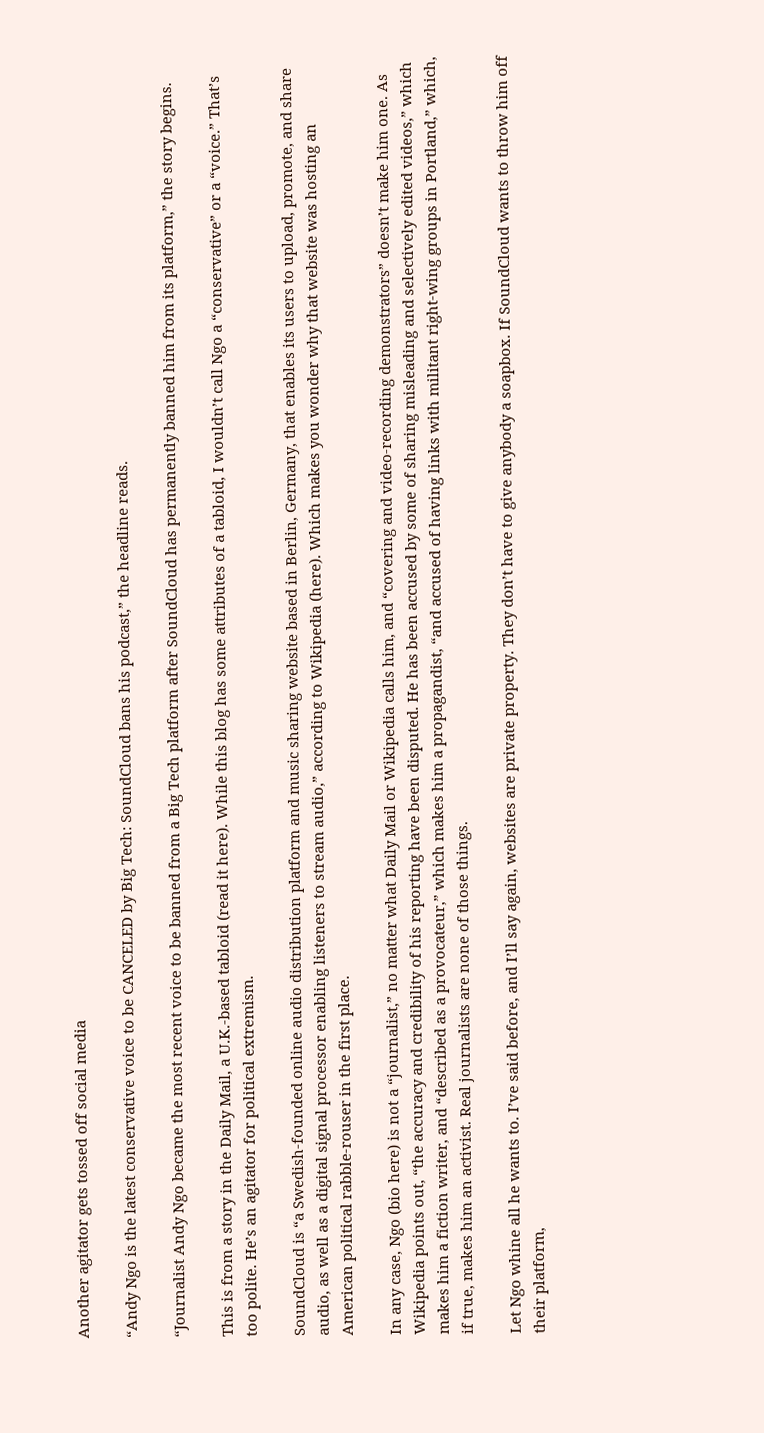Another agitator gets tossed off social media

“Andy Ngo is the latest conservative voice to be CANCELED by Big Tech: SoundCloud bans his podcast,” the headline reads.

“Journalist Andy Ngo became the most recent voice to be banned from a Big Tech platform after SoundCloud has permanently banned him from its platform,” the story begins.

This is from a story in the Daily Mail, a U.K.-based tabloid (read it here). While this blog has some attributes of a tabloid, I wouldn’t call Ngo a “conservative” or a “voice.” That’s too polite. He’s an agitator for political extremism.

SoundCloud is “a Swedish-founded online audio distribution platform and music sharing website based in Berlin, Germany, that enables its users to upload, promote, and share audio, as well as a digital signal processor enabling listeners to stream audio,” according to Wikipedia (here). Which makes you wonder why that website was hosting an American political rabble-rouser in the first place.

In any case, Ngo (bio here) is not a “journalist,” no matter what Daily Mail or Wikipedia calls him, and “covering and video-recording demonstrators” doesn’t make him one. As Wikipedia points out, “the accuracy and credibility of his reporting have been disputed. He has been accused by some of sharing misleading and selectively edited videos,” which makes him a fiction writer, and “described as a provocateur,” which makes him a propagandist, “and accused of having links with militant right-wing groups in Portland,” which, if true, makes him an activist. Real journalists are none of those things.

Let Ngo whine all he wants to. I’ve said before, and I’ll say again, websites are private property. They don’t have to give anybody a soapbox. If SoundCloud wants to throw him off their platform,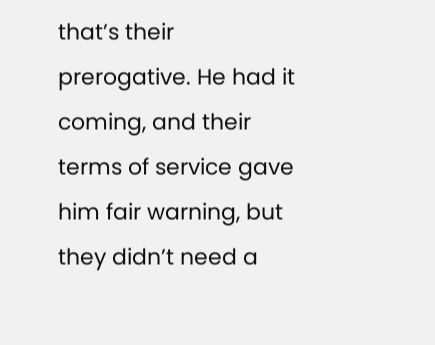that’s their prerogative. He had it coming, and their terms of service gave him fair warning, but they didn’t need a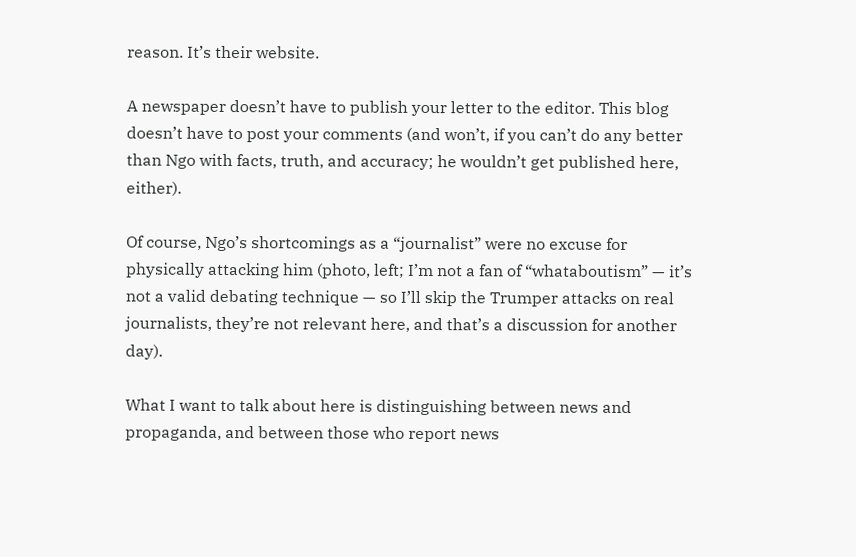reason. It’s their website.

A newspaper doesn’t have to publish your letter to the editor. This blog doesn’t have to post your comments (and won’t, if you can’t do any better than Ngo with facts, truth, and accuracy; he wouldn’t get published here, either).

Of course, Ngo’s shortcomings as a “journalist” were no excuse for physically attacking him (photo, left; I’m not a fan of “whataboutism” — it’s not a valid debating technique — so I’ll skip the Trumper attacks on real journalists, they’re not relevant here, and that’s a discussion for another day).

What I want to talk about here is distinguishing between news and propaganda, and between those who report news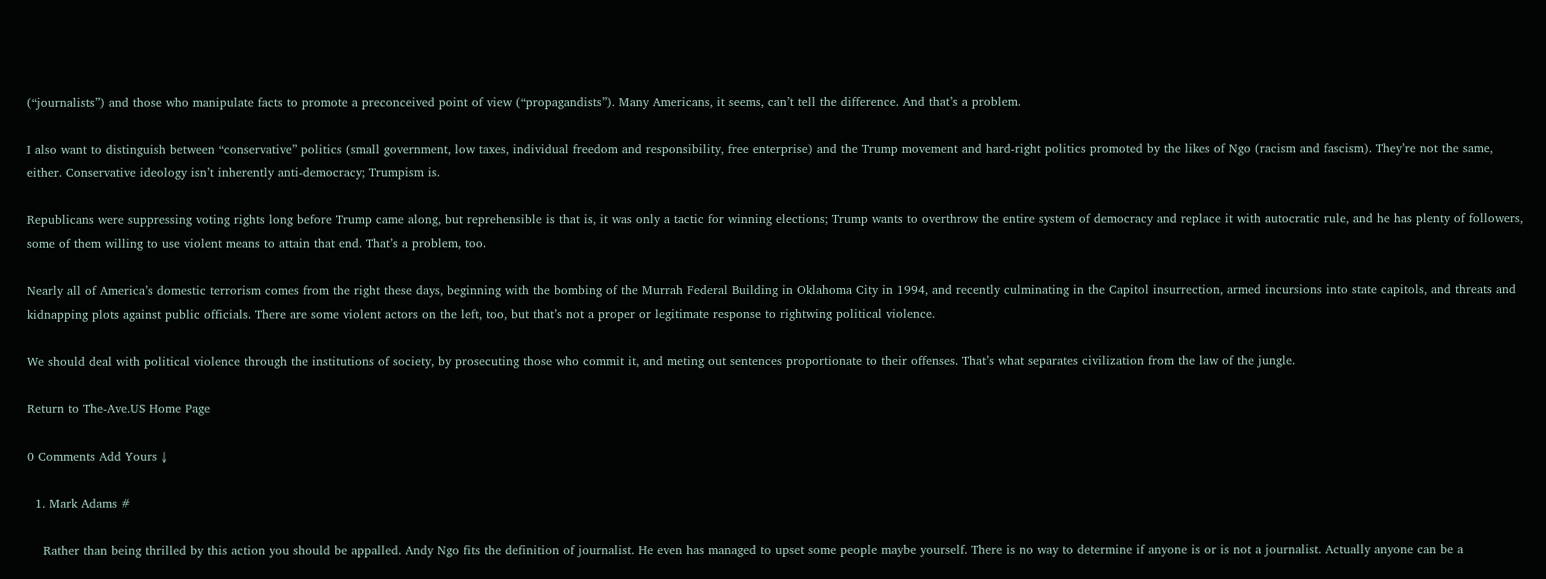(“journalists”) and those who manipulate facts to promote a preconceived point of view (“propagandists”). Many Americans, it seems, can’t tell the difference. And that’s a problem.

I also want to distinguish between “conservative” politics (small government, low taxes, individual freedom and responsibility, free enterprise) and the Trump movement and hard-right politics promoted by the likes of Ngo (racism and fascism). They’re not the same, either. Conservative ideology isn’t inherently anti-democracy; Trumpism is.

Republicans were suppressing voting rights long before Trump came along, but reprehensible is that is, it was only a tactic for winning elections; Trump wants to overthrow the entire system of democracy and replace it with autocratic rule, and he has plenty of followers, some of them willing to use violent means to attain that end. That’s a problem, too.

Nearly all of America’s domestic terrorism comes from the right these days, beginning with the bombing of the Murrah Federal Building in Oklahoma City in 1994, and recently culminating in the Capitol insurrection, armed incursions into state capitols, and threats and kidnapping plots against public officials. There are some violent actors on the left, too, but that’s not a proper or legitimate response to rightwing political violence.

We should deal with political violence through the institutions of society, by prosecuting those who commit it, and meting out sentences proportionate to their offenses. That’s what separates civilization from the law of the jungle.

Return to The-Ave.US Home Page

0 Comments Add Yours ↓

  1. Mark Adams #

    Rather than being thrilled by this action you should be appalled. Andy Ngo fits the definition of journalist. He even has managed to upset some people maybe yourself. There is no way to determine if anyone is or is not a journalist. Actually anyone can be a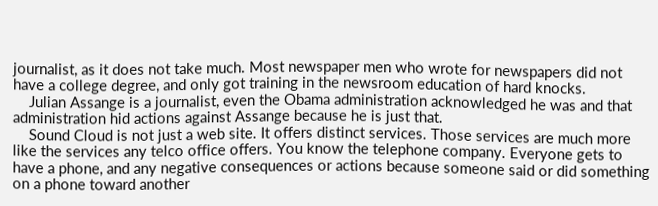journalist, as it does not take much. Most newspaper men who wrote for newspapers did not have a college degree, and only got training in the newsroom education of hard knocks.
    Julian Assange is a journalist, even the Obama administration acknowledged he was and that administration hid actions against Assange because he is just that.
    Sound Cloud is not just a web site. It offers distinct services. Those services are much more like the services any telco office offers. You know the telephone company. Everyone gets to have a phone, and any negative consequences or actions because someone said or did something on a phone toward another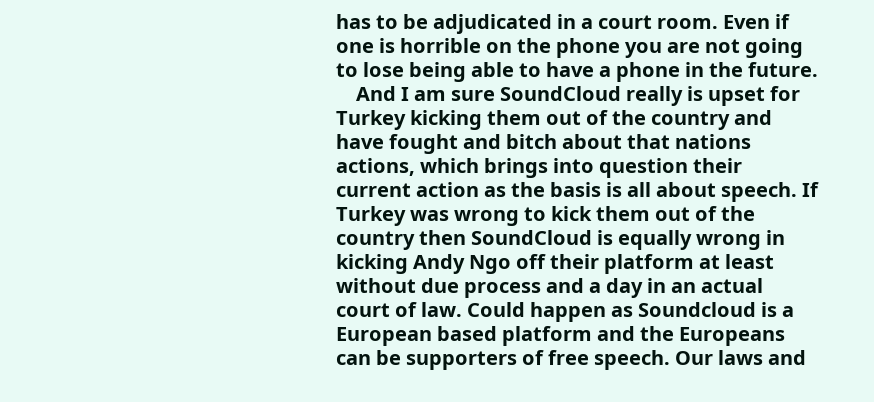has to be adjudicated in a court room. Even if one is horrible on the phone you are not going to lose being able to have a phone in the future.
    And I am sure SoundCloud really is upset for Turkey kicking them out of the country and have fought and bitch about that nations actions, which brings into question their current action as the basis is all about speech. If Turkey was wrong to kick them out of the country then SoundCloud is equally wrong in kicking Andy Ngo off their platform at least without due process and a day in an actual court of law. Could happen as Soundcloud is a European based platform and the Europeans can be supporters of free speech. Our laws and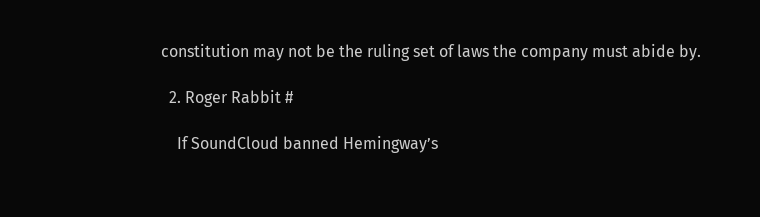constitution may not be the ruling set of laws the company must abide by.

  2. Roger Rabbit #

    If SoundCloud banned Hemingway’s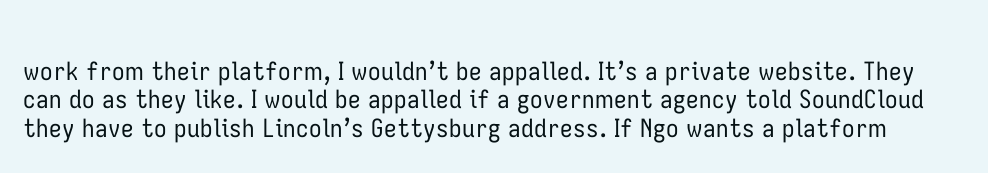work from their platform, I wouldn’t be appalled. It’s a private website. They can do as they like. I would be appalled if a government agency told SoundCloud they have to publish Lincoln’s Gettysburg address. If Ngo wants a platform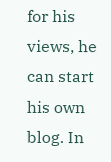for his views, he can start his own blog. In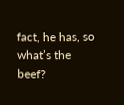fact, he has, so what’s the beef?